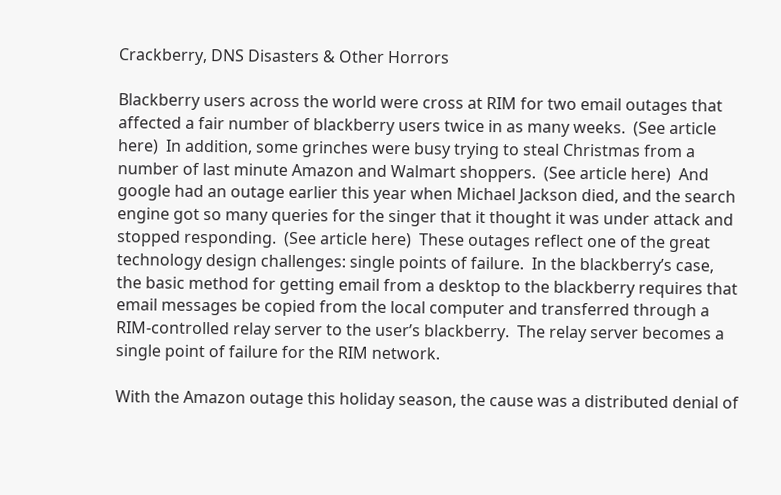Crackberry, DNS Disasters & Other Horrors

Blackberry users across the world were cross at RIM for two email outages that affected a fair number of blackberry users twice in as many weeks.  (See article here)  In addition, some grinches were busy trying to steal Christmas from a number of last minute Amazon and Walmart shoppers.  (See article here)  And google had an outage earlier this year when Michael Jackson died, and the search engine got so many queries for the singer that it thought it was under attack and stopped responding.  (See article here)  These outages reflect one of the great technology design challenges: single points of failure.  In the blackberry’s case, the basic method for getting email from a desktop to the blackberry requires that email messages be copied from the local computer and transferred through a RIM-controlled relay server to the user’s blackberry.  The relay server becomes a single point of failure for the RIM network.

With the Amazon outage this holiday season, the cause was a distributed denial of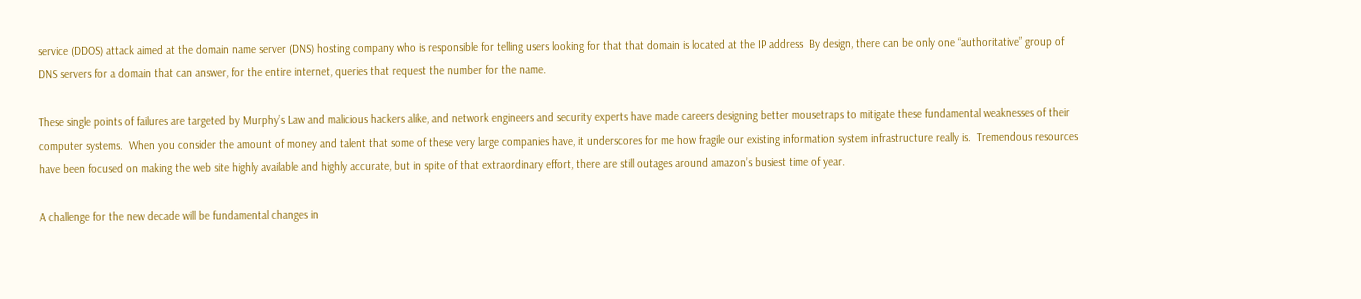service (DDOS) attack aimed at the domain name server (DNS) hosting company who is responsible for telling users looking for that that domain is located at the IP address  By design, there can be only one “authoritative” group of DNS servers for a domain that can answer, for the entire internet, queries that request the number for the name.

These single points of failures are targeted by Murphy’s Law and malicious hackers alike, and network engineers and security experts have made careers designing better mousetraps to mitigate these fundamental weaknesses of their computer systems.  When you consider the amount of money and talent that some of these very large companies have, it underscores for me how fragile our existing information system infrastructure really is.  Tremendous resources have been focused on making the web site highly available and highly accurate, but in spite of that extraordinary effort, there are still outages around amazon’s busiest time of year.

A challenge for the new decade will be fundamental changes in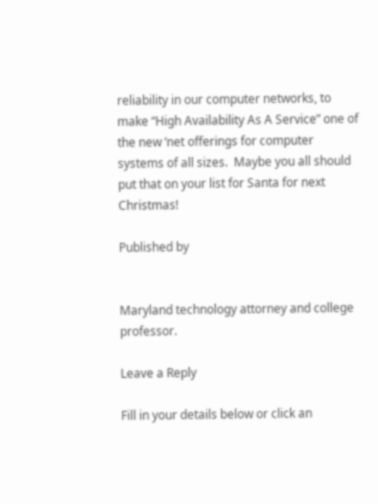reliability in our computer networks, to make “High Availability As A Service” one of the new ‘net offerings for computer systems of all sizes.  Maybe you all should put that on your list for Santa for next Christmas!

Published by


Maryland technology attorney and college professor.

Leave a Reply

Fill in your details below or click an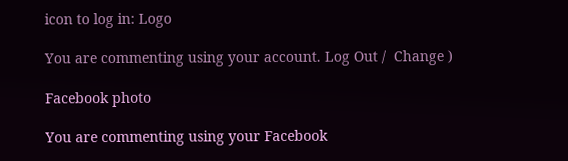icon to log in: Logo

You are commenting using your account. Log Out /  Change )

Facebook photo

You are commenting using your Facebook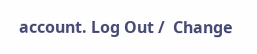account. Log Out /  Change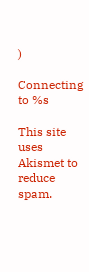)

Connecting to %s

This site uses Akismet to reduce spam.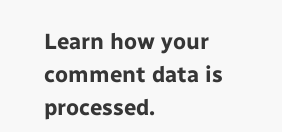Learn how your comment data is processed.